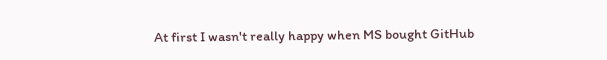At first I wasn't really happy when MS bought GitHub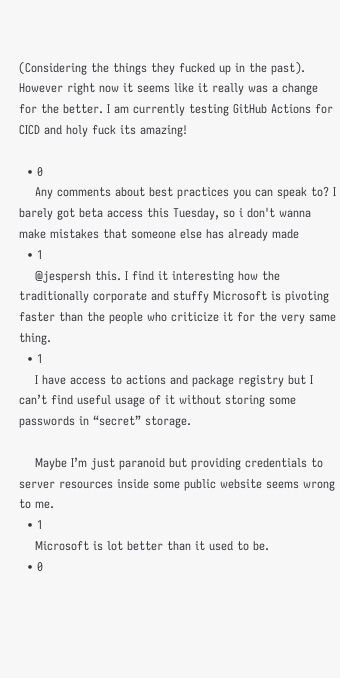(Considering the things they fucked up in the past).
However right now it seems like it really was a change for the better. I am currently testing GitHub Actions for CICD and holy fuck its amazing!

  • 0
    Any comments about best practices you can speak to? I barely got beta access this Tuesday, so i don't wanna make mistakes that someone else has already made
  • 1
    @jespersh this. I find it interesting how the traditionally corporate and stuffy Microsoft is pivoting faster than the people who criticize it for the very same thing.
  • 1
    I have access to actions and package registry but I can’t find useful usage of it without storing some passwords in “secret” storage.

    Maybe I’m just paranoid but providing credentials to server resources inside some public website seems wrong to me.
  • 1
    Microsoft is lot better than it used to be.
  • 0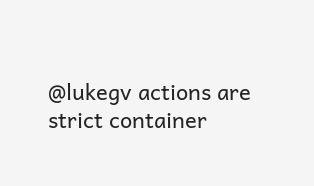@lukegv actions are strict container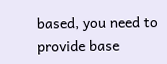based, you need to provide base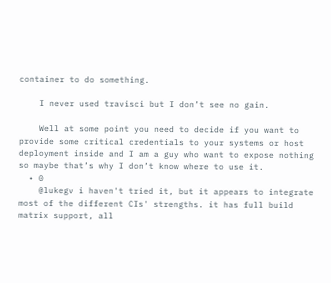container to do something.

    I never used travisci but I don’t see no gain.

    Well at some point you need to decide if you want to provide some critical credentials to your systems or host deployment inside and I am a guy who want to expose nothing so maybe that’s why I don’t know where to use it.
  • 0
    @lukegv i haven't tried it, but it appears to integrate most of the different CIs' strengths. it has full build matrix support, all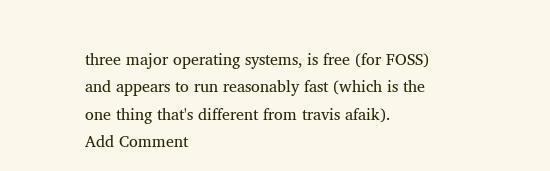three major operating systems, is free (for FOSS) and appears to run reasonably fast (which is the one thing that's different from travis afaik).
Add Comment